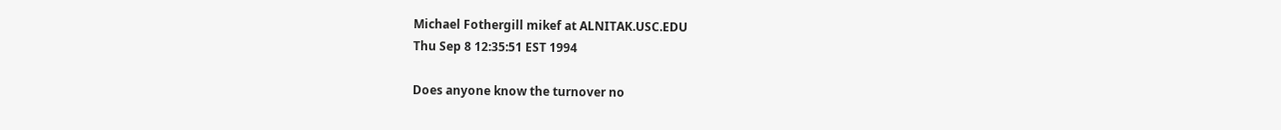Michael Fothergill mikef at ALNITAK.USC.EDU
Thu Sep 8 12:35:51 EST 1994

Does anyone know the turnover no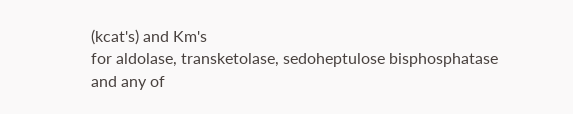(kcat's) and Km's
for aldolase, transketolase, sedoheptulose bisphosphatase
and any of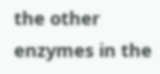the other enzymes in the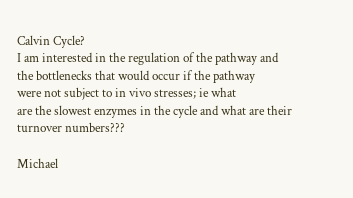Calvin Cycle?
I am interested in the regulation of the pathway and
the bottlenecks that would occur if the pathway
were not subject to in vivo stresses; ie what
are the slowest enzymes in the cycle and what are their
turnover numbers???

Michael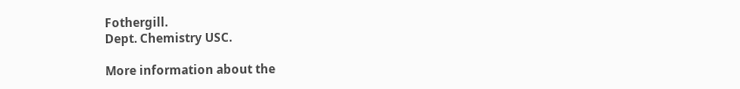Fothergill.
Dept. Chemistry USC.

More information about the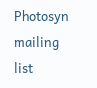Photosyn mailing list